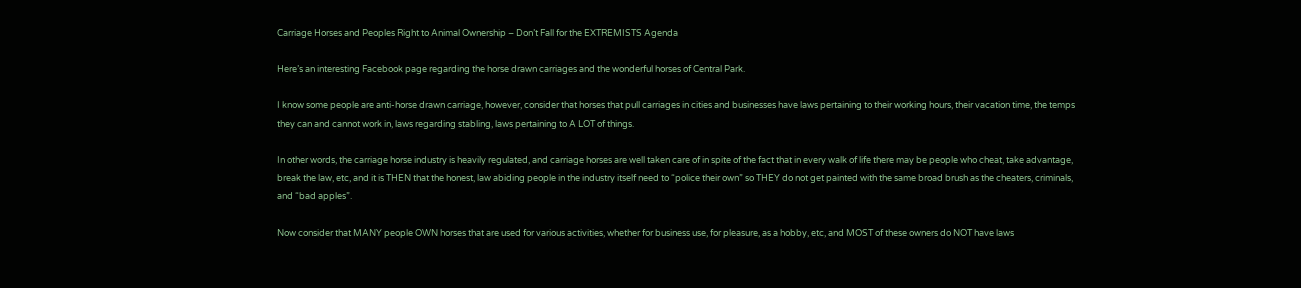Carriage Horses and Peoples Right to Animal Ownership – Don’t Fall for the EXTREMISTS Agenda

Here’s an interesting Facebook page regarding the horse drawn carriages and the wonderful horses of Central Park.

I know some people are anti-horse drawn carriage, however, consider that horses that pull carriages in cities and businesses have laws pertaining to their working hours, their vacation time, the temps they can and cannot work in, laws regarding stabling, laws pertaining to A LOT of things.

In other words, the carriage horse industry is heavily regulated, and carriage horses are well taken care of in spite of the fact that in every walk of life there may be people who cheat, take advantage, break the law, etc, and it is THEN that the honest, law abiding people in the industry itself need to “police their own” so THEY do not get painted with the same broad brush as the cheaters, criminals, and “bad apples”.

Now consider that MANY people OWN horses that are used for various activities, whether for business use, for pleasure, as a hobby, etc, and MOST of these owners do NOT have laws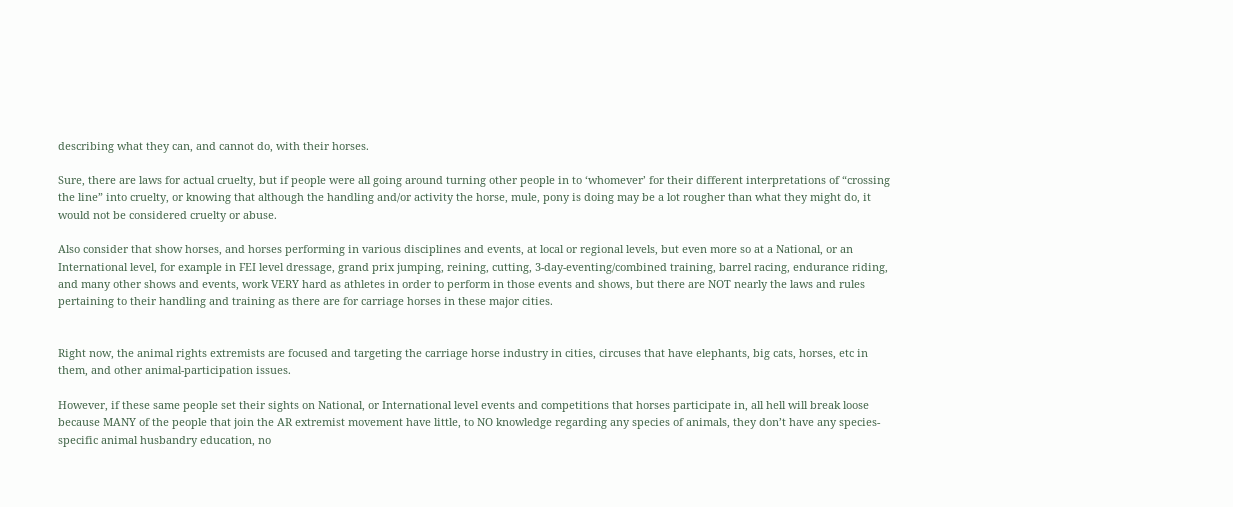describing what they can, and cannot do, with their horses.

Sure, there are laws for actual cruelty, but if people were all going around turning other people in to ‘whomever’ for their different interpretations of “crossing the line” into cruelty, or knowing that although the handling and/or activity the horse, mule, pony is doing may be a lot rougher than what they might do, it would not be considered cruelty or abuse.

Also consider that show horses, and horses performing in various disciplines and events, at local or regional levels, but even more so at a National, or an International level, for example in FEI level dressage, grand prix jumping, reining, cutting, 3-day-eventing/combined training, barrel racing, endurance riding, and many other shows and events, work VERY hard as athletes in order to perform in those events and shows, but there are NOT nearly the laws and rules pertaining to their handling and training as there are for carriage horses in these major cities.


Right now, the animal rights extremists are focused and targeting the carriage horse industry in cities, circuses that have elephants, big cats, horses, etc in them, and other animal-participation issues.

However, if these same people set their sights on National, or International level events and competitions that horses participate in, all hell will break loose because MANY of the people that join the AR extremist movement have little, to NO knowledge regarding any species of animals, they don’t have any species-specific animal husbandry education, no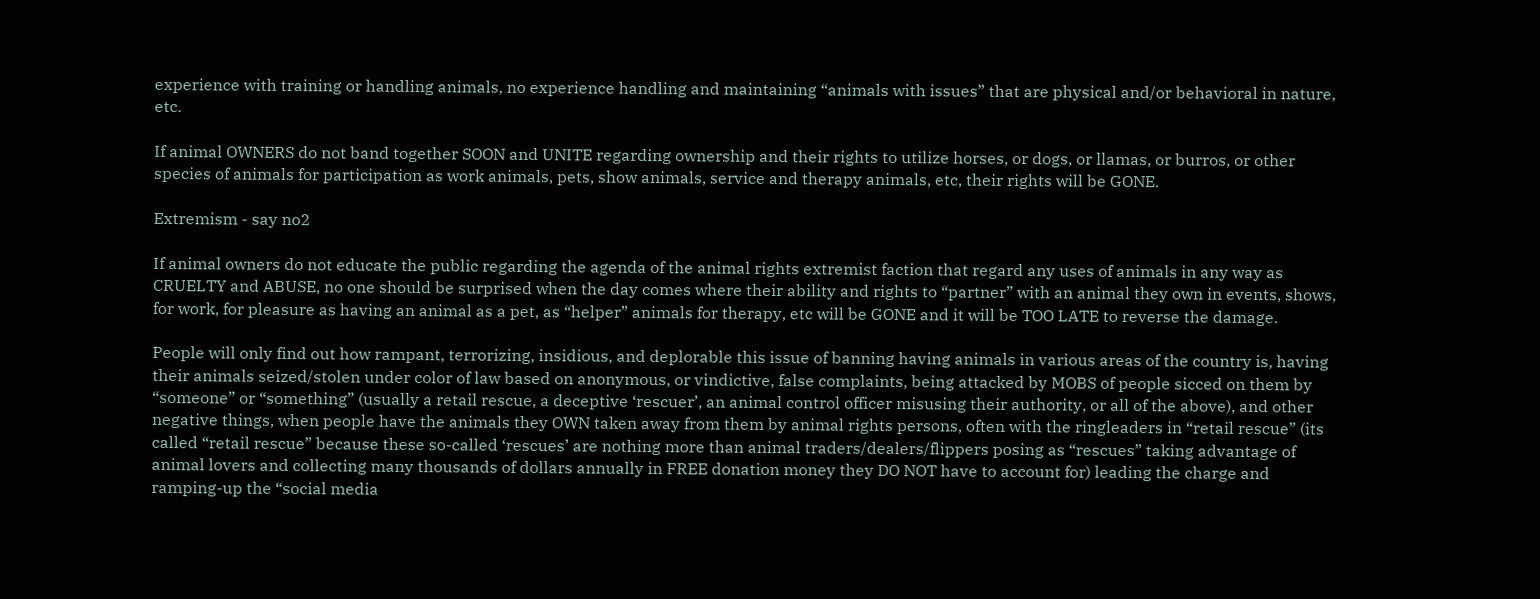experience with training or handling animals, no experience handling and maintaining “animals with issues” that are physical and/or behavioral in nature, etc.

If animal OWNERS do not band together SOON and UNITE regarding ownership and their rights to utilize horses, or dogs, or llamas, or burros, or other species of animals for participation as work animals, pets, show animals, service and therapy animals, etc, their rights will be GONE.

Extremism - say no2

If animal owners do not educate the public regarding the agenda of the animal rights extremist faction that regard any uses of animals in any way as CRUELTY and ABUSE, no one should be surprised when the day comes where their ability and rights to “partner” with an animal they own in events, shows, for work, for pleasure as having an animal as a pet, as “helper” animals for therapy, etc will be GONE and it will be TOO LATE to reverse the damage.

People will only find out how rampant, terrorizing, insidious, and deplorable this issue of banning having animals in various areas of the country is, having their animals seized/stolen under color of law based on anonymous, or vindictive, false complaints, being attacked by MOBS of people sicced on them by “someone” or “something” (usually a retail rescue, a deceptive ‘rescuer’, an animal control officer misusing their authority, or all of the above), and other negative things, when people have the animals they OWN taken away from them by animal rights persons, often with the ringleaders in “retail rescue” (its called “retail rescue” because these so-called ‘rescues’ are nothing more than animal traders/dealers/flippers posing as “rescues” taking advantage of animal lovers and collecting many thousands of dollars annually in FREE donation money they DO NOT have to account for) leading the charge and ramping-up the “social media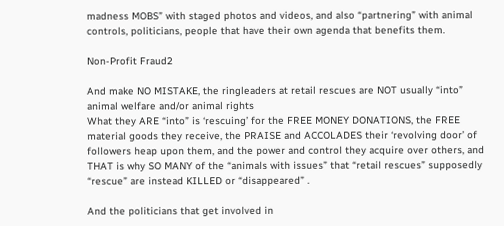madness MOBS” with staged photos and videos, and also “partnering” with animal controls, politicians, people that have their own agenda that benefits them.

Non-Profit Fraud2

And make NO MISTAKE, the ringleaders at retail rescues are NOT usually “into” animal welfare and/or animal rights
What they ARE “into” is ‘rescuing’ for the FREE MONEY DONATIONS, the FREE material goods they receive, the PRAISE and ACCOLADES their ‘revolving door’ of followers heap upon them, and the power and control they acquire over others, and THAT is why SO MANY of the “animals with issues” that “retail rescues” supposedly “rescue” are instead KILLED or “disappeared” .

And the politicians that get involved in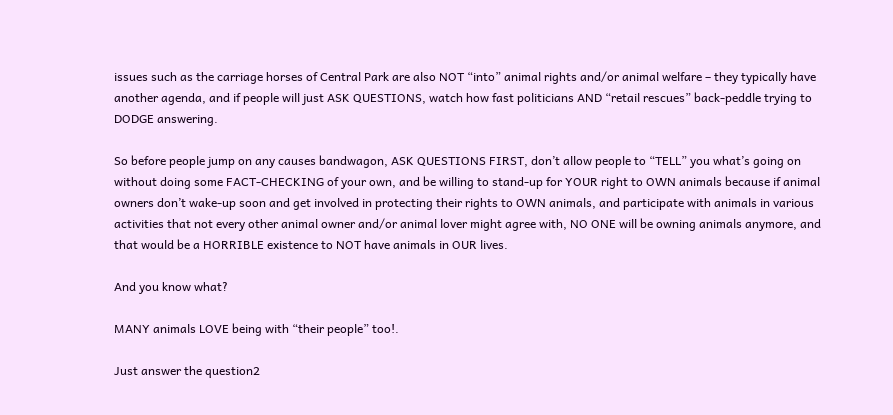issues such as the carriage horses of Central Park are also NOT “into” animal rights and/or animal welfare – they typically have another agenda, and if people will just ASK QUESTIONS, watch how fast politicians AND “retail rescues” back-peddle trying to DODGE answering.

So before people jump on any causes bandwagon, ASK QUESTIONS FIRST, don’t allow people to “TELL” you what’s going on without doing some FACT-CHECKING of your own, and be willing to stand-up for YOUR right to OWN animals because if animal owners don’t wake-up soon and get involved in protecting their rights to OWN animals, and participate with animals in various activities that not every other animal owner and/or animal lover might agree with, NO ONE will be owning animals anymore, and that would be a HORRIBLE existence to NOT have animals in OUR lives.

And you know what?

MANY animals LOVE being with “their people” too!.

Just answer the question2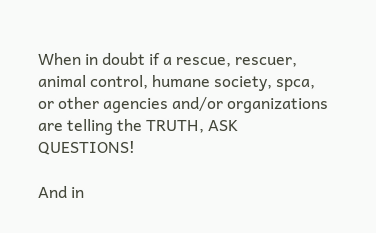When in doubt if a rescue, rescuer, animal control, humane society, spca, or other agencies and/or organizations are telling the TRUTH, ASK QUESTIONS!

And in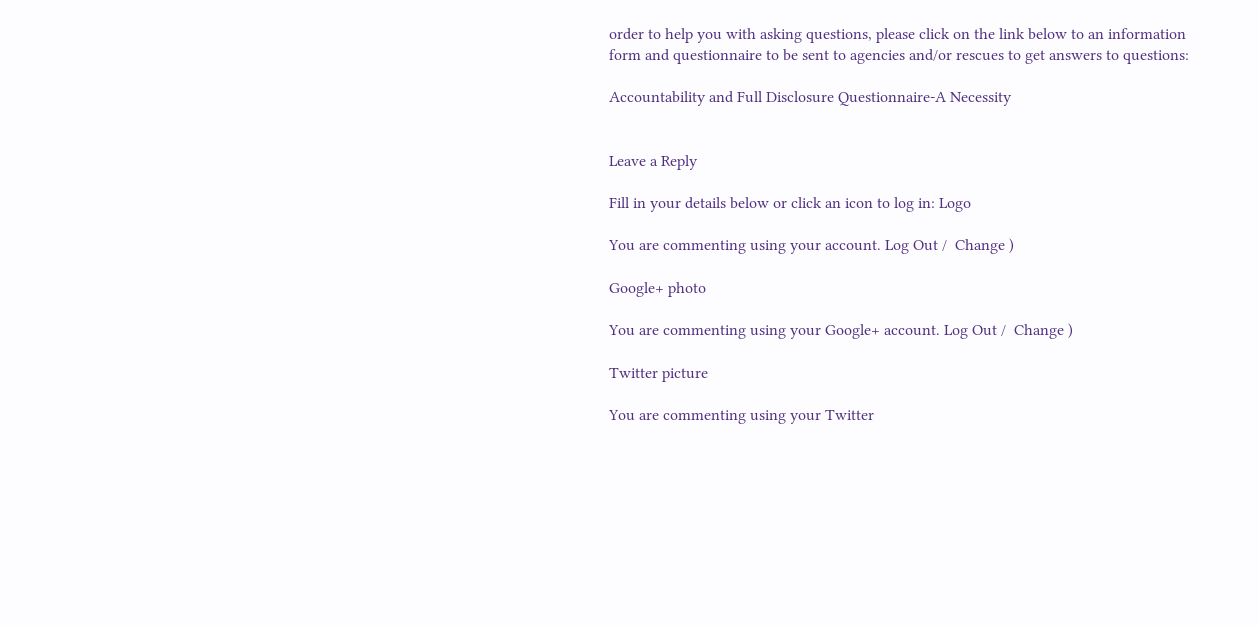order to help you with asking questions, please click on the link below to an information form and questionnaire to be sent to agencies and/or rescues to get answers to questions:

Accountability and Full Disclosure Questionnaire-A Necessity


Leave a Reply

Fill in your details below or click an icon to log in: Logo

You are commenting using your account. Log Out /  Change )

Google+ photo

You are commenting using your Google+ account. Log Out /  Change )

Twitter picture

You are commenting using your Twitter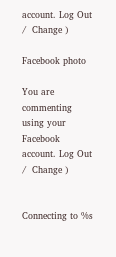account. Log Out /  Change )

Facebook photo

You are commenting using your Facebook account. Log Out /  Change )


Connecting to %s